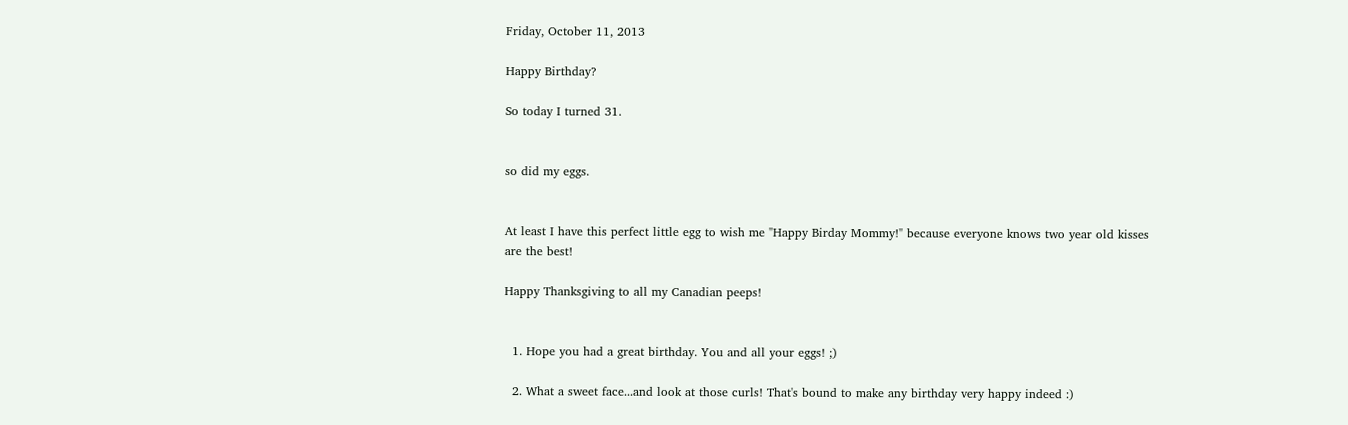Friday, October 11, 2013

Happy Birthday?

So today I turned 31.


so did my eggs.


At least I have this perfect little egg to wish me "Happy Birday Mommy!" because everyone knows two year old kisses are the best!

Happy Thanksgiving to all my Canadian peeps!


  1. Hope you had a great birthday. You and all your eggs! ;)

  2. What a sweet face...and look at those curls! That's bound to make any birthday very happy indeed :)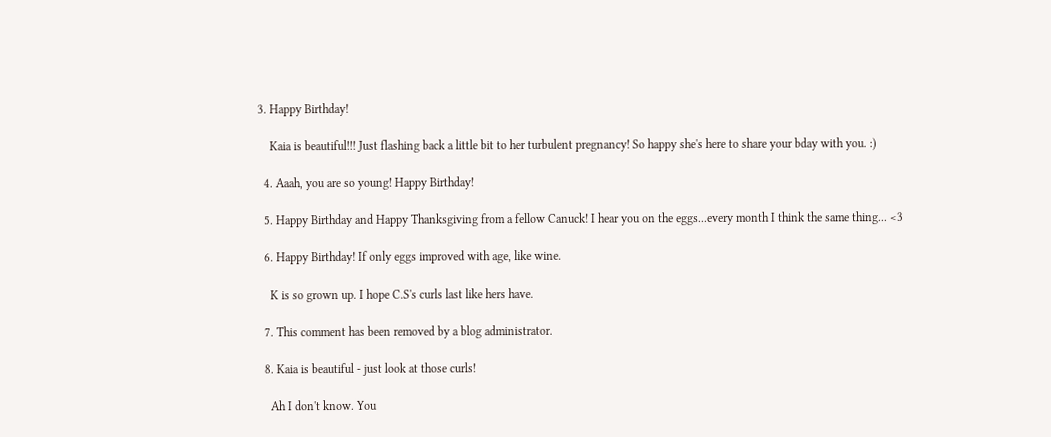3. Happy Birthday!

    Kaia is beautiful!!! Just flashing back a little bit to her turbulent pregnancy! So happy she's here to share your bday with you. :)

  4. Aaah, you are so young! Happy Birthday!

  5. Happy Birthday and Happy Thanksgiving from a fellow Canuck! I hear you on the eggs...every month I think the same thing... <3

  6. Happy Birthday! If only eggs improved with age, like wine.

    K is so grown up. I hope C.S's curls last like hers have.

  7. This comment has been removed by a blog administrator.

  8. Kaia is beautiful - just look at those curls!

    Ah I don't know. You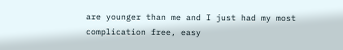are younger than me and I just had my most complication free, easy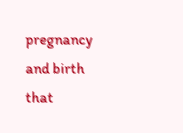pregnancy and birth that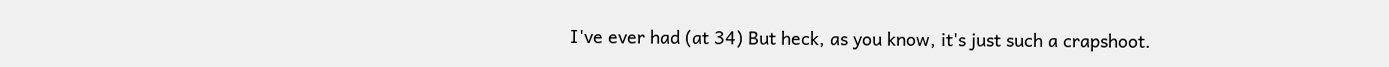I've ever had (at 34) But heck, as you know, it's just such a crapshoot.